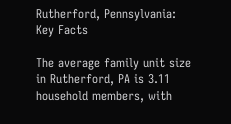Rutherford, Pennsylvania: Key Facts

The average family unit size in Rutherford, PA is 3.11 household members, with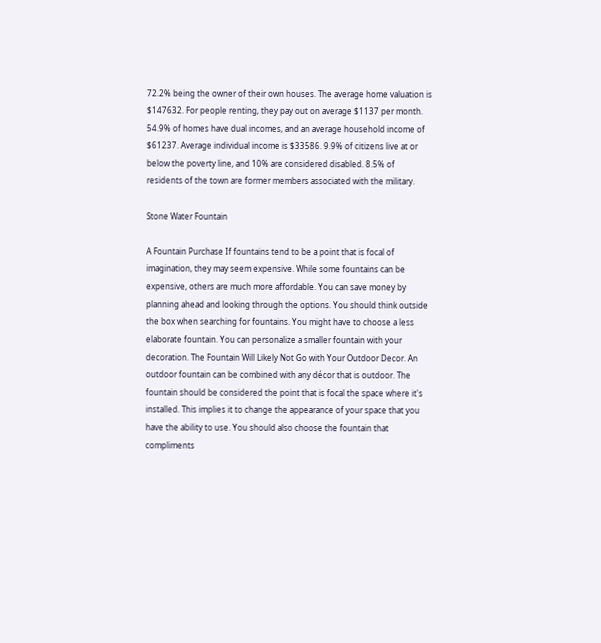72.2% being the owner of their own houses. The average home valuation is $147632. For people renting, they pay out on average $1137 per month. 54.9% of homes have dual incomes, and an average household income of $61237. Average individual income is $33586. 9.9% of citizens live at or below the poverty line, and 10% are considered disabled. 8.5% of residents of the town are former members associated with the military.

Stone Water Fountain

A Fountain Purchase If fountains tend to be a point that is focal of imagination, they may seem expensive. While some fountains can be expensive, others are much more affordable. You can save money by planning ahead and looking through the options. You should think outside the box when searching for fountains. You might have to choose a less elaborate fountain. You can personalize a smaller fountain with your decoration. The Fountain Will Likely Not Go with Your Outdoor Decor. An outdoor fountain can be combined with any décor that is outdoor. The fountain should be considered the point that is focal the space where it's installed. This implies it to change the appearance of your space that you have the ability to use. You should also choose the fountain that compliments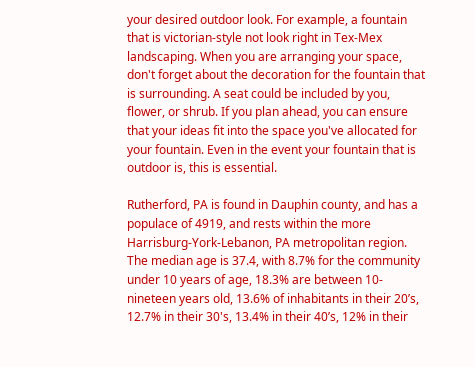your desired outdoor look. For example, a fountain that is victorian-style not look right in Tex-Mex landscaping. When you are arranging your space, don't forget about the decoration for the fountain that is surrounding. A seat could be included by you, flower, or shrub. If you plan ahead, you can ensure that your ideas fit into the space you've allocated for your fountain. Even in the event your fountain that is outdoor is, this is essential.

Rutherford, PA is found in Dauphin county, and has a populace of 4919, and rests within the more Harrisburg-York-Lebanon, PA metropolitan region. The median age is 37.4, with 8.7% for the community under 10 years of age, 18.3% are between 10-nineteen years old, 13.6% of inhabitants in their 20’s, 12.7% in their 30's, 13.4% in their 40’s, 12% in their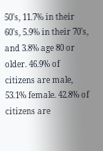50’s, 11.7% in their 60’s, 5.9% in their 70’s, and 3.8% age 80 or older. 46.9% of citizens are male, 53.1% female. 42.8% of citizens are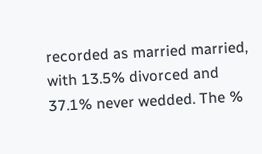recorded as married married, with 13.5% divorced and 37.1% never wedded. The %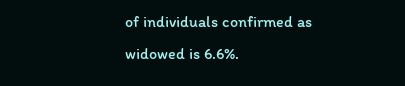of individuals confirmed as widowed is 6.6%.